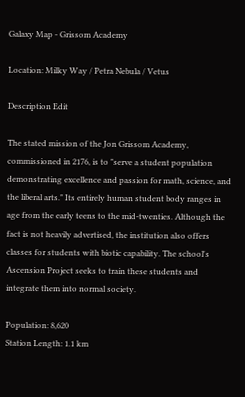Galaxy Map - Grissom Academy

Location: Milky Way / Petra Nebula / Vetus

Description Edit

The stated mission of the Jon Grissom Academy, commissioned in 2176, is to "serve a student population demonstrating excellence and passion for math, science, and the liberal arts." Its entirely human student body ranges in age from the early teens to the mid-twenties. Although the fact is not heavily advertised, the institution also offers classes for students with biotic capability. The school's Ascension Project seeks to train these students and integrate them into normal society.

Population: 8,620
Station Length: 1.1 km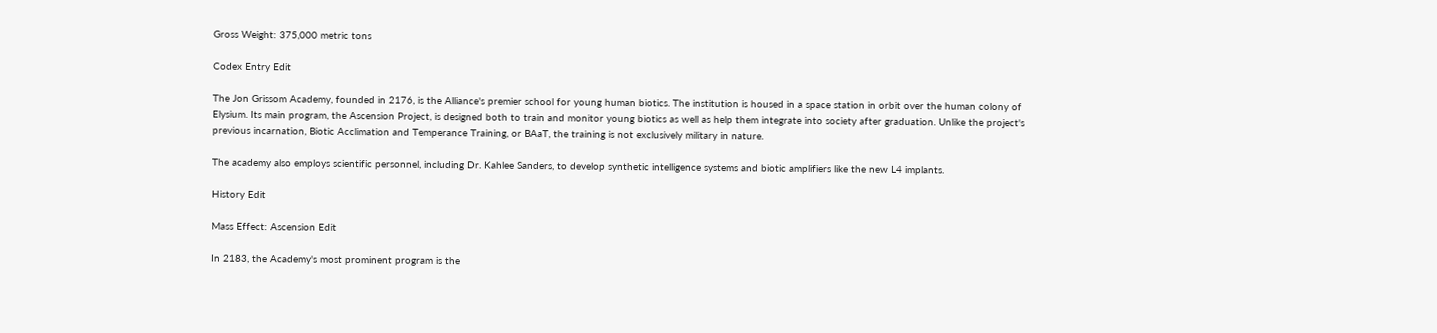Gross Weight: 375,000 metric tons

Codex Entry Edit

The Jon Grissom Academy, founded in 2176, is the Alliance's premier school for young human biotics. The institution is housed in a space station in orbit over the human colony of Elysium. Its main program, the Ascension Project, is designed both to train and monitor young biotics as well as help them integrate into society after graduation. Unlike the project's previous incarnation, Biotic Acclimation and Temperance Training, or BAaT, the training is not exclusively military in nature.

The academy also employs scientific personnel, including Dr. Kahlee Sanders, to develop synthetic intelligence systems and biotic amplifiers like the new L4 implants.

History Edit

Mass Effect: Ascension Edit

In 2183, the Academy's most prominent program is the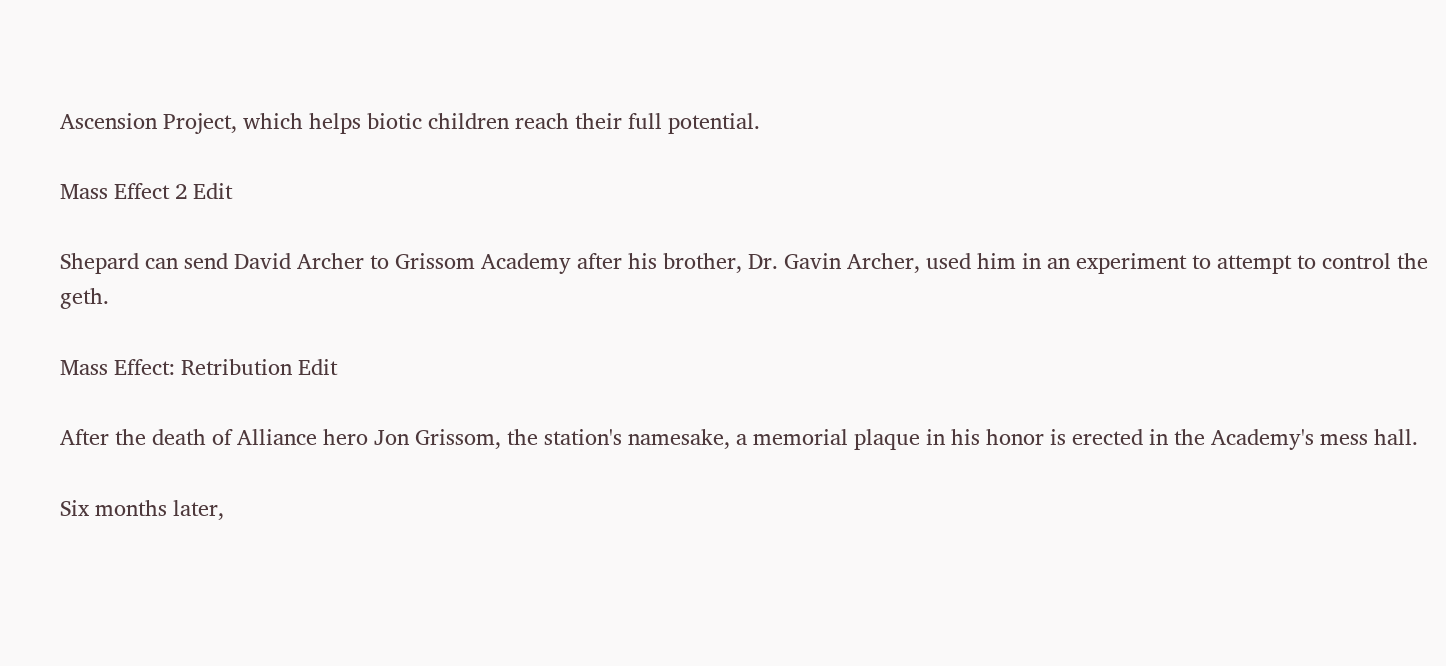Ascension Project, which helps biotic children reach their full potential.

Mass Effect 2 Edit

Shepard can send David Archer to Grissom Academy after his brother, Dr. Gavin Archer, used him in an experiment to attempt to control the geth.

Mass Effect: Retribution Edit

After the death of Alliance hero Jon Grissom, the station's namesake, a memorial plaque in his honor is erected in the Academy's mess hall.

Six months later,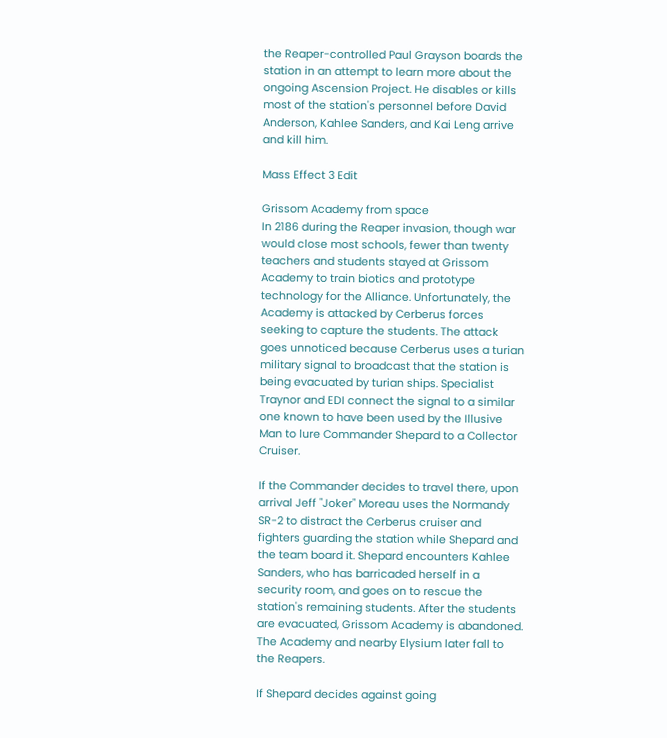the Reaper-controlled Paul Grayson boards the station in an attempt to learn more about the ongoing Ascension Project. He disables or kills most of the station's personnel before David Anderson, Kahlee Sanders, and Kai Leng arrive and kill him.

Mass Effect 3 Edit

Grissom Academy from space
In 2186 during the Reaper invasion, though war would close most schools, fewer than twenty teachers and students stayed at Grissom Academy to train biotics and prototype technology for the Alliance. Unfortunately, the Academy is attacked by Cerberus forces seeking to capture the students. The attack goes unnoticed because Cerberus uses a turian military signal to broadcast that the station is being evacuated by turian ships. Specialist Traynor and EDI connect the signal to a similar one known to have been used by the Illusive Man to lure Commander Shepard to a Collector Cruiser.

If the Commander decides to travel there, upon arrival Jeff "Joker" Moreau uses the Normandy SR-2 to distract the Cerberus cruiser and fighters guarding the station while Shepard and the team board it. Shepard encounters Kahlee Sanders, who has barricaded herself in a security room, and goes on to rescue the station's remaining students. After the students are evacuated, Grissom Academy is abandoned. The Academy and nearby Elysium later fall to the Reapers.

If Shepard decides against going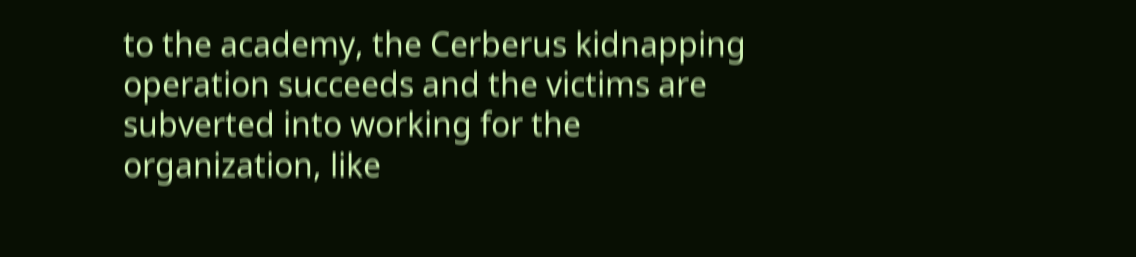to the academy, the Cerberus kidnapping operation succeeds and the victims are subverted into working for the organization, like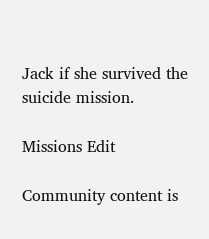Jack if she survived the suicide mission.

Missions Edit

Community content is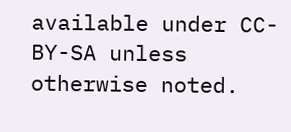available under CC-BY-SA unless otherwise noted.